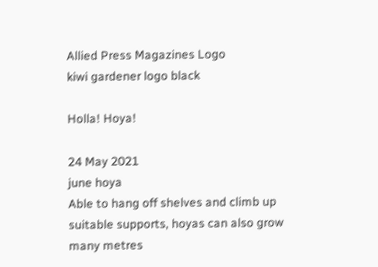Allied Press Magazines Logo
kiwi gardener logo black

Holla! Hoya!

24 May 2021
june hoya
Able to hang off shelves and climb up suitable supports, hoyas can also grow many metres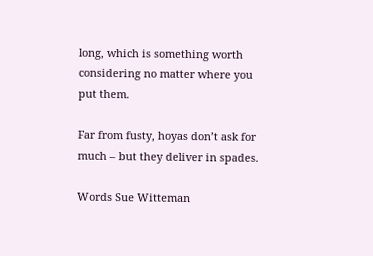long, which is something worth considering no matter where you put them.

Far from fusty, hoyas don’t ask for much – but they deliver in spades.

Words Sue Witteman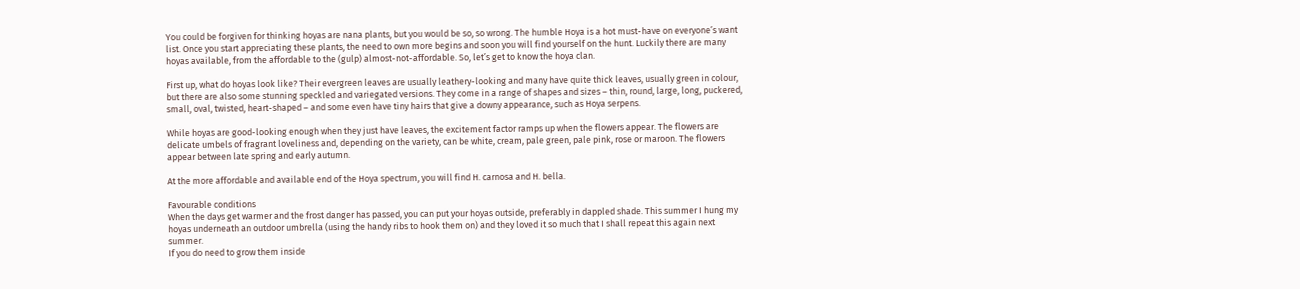You could be forgiven for thinking hoyas are nana plants, but you would be so, so wrong. The humble Hoya is a hot must-have on everyone’s want list. Once you start appreciating these plants, the need to own more begins and soon you will find yourself on the hunt. Luckily there are many hoyas available, from the affordable to the (gulp) almost-not-affordable. So, let’s get to know the hoya clan.

First up, what do hoyas look like? Their evergreen leaves are usually leathery-looking and many have quite thick leaves, usually green in colour, but there are also some stunning speckled and variegated versions. They come in a range of shapes and sizes – thin, round, large, long, puckered, small, oval, twisted, heart-shaped – and some even have tiny hairs that give a downy appearance, such as Hoya serpens.

While hoyas are good-looking enough when they just have leaves, the excitement factor ramps up when the flowers appear. The flowers are delicate umbels of fragrant loveliness and, depending on the variety, can be white, cream, pale green, pale pink, rose or maroon. The flowers appear between late spring and early autumn.

At the more affordable and available end of the Hoya spectrum, you will find H. carnosa and H. bella.

Favourable conditions
When the days get warmer and the frost danger has passed, you can put your hoyas outside, preferably in dappled shade. This summer I hung my hoyas underneath an outdoor umbrella (using the handy ribs to hook them on) and they loved it so much that I shall repeat this again next summer.
If you do need to grow them inside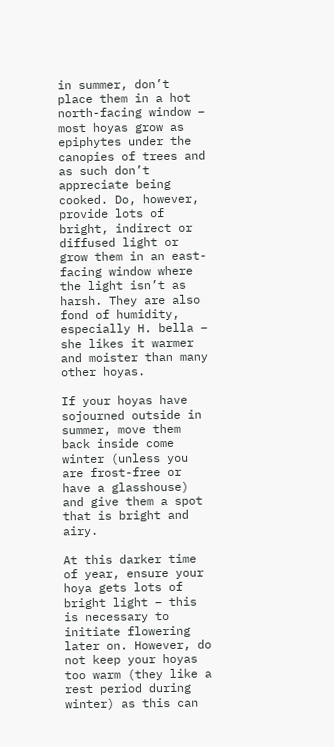in summer, don’t place them in a hot north-facing window – most hoyas grow as epiphytes under the canopies of trees and as such don’t appreciate being cooked. Do, however, provide lots of bright, indirect or diffused light or grow them in an east-facing window where the light isn’t as harsh. They are also fond of humidity, especially H. bella – she likes it warmer and moister than many other hoyas.

If your hoyas have sojourned outside in summer, move them back inside come winter (unless you are frost-free or have a glasshouse) and give them a spot that is bright and airy.

At this darker time of year, ensure your hoya gets lots of bright light – this is necessary to initiate flowering later on. However, do not keep your hoyas too warm (they like a rest period during winter) as this can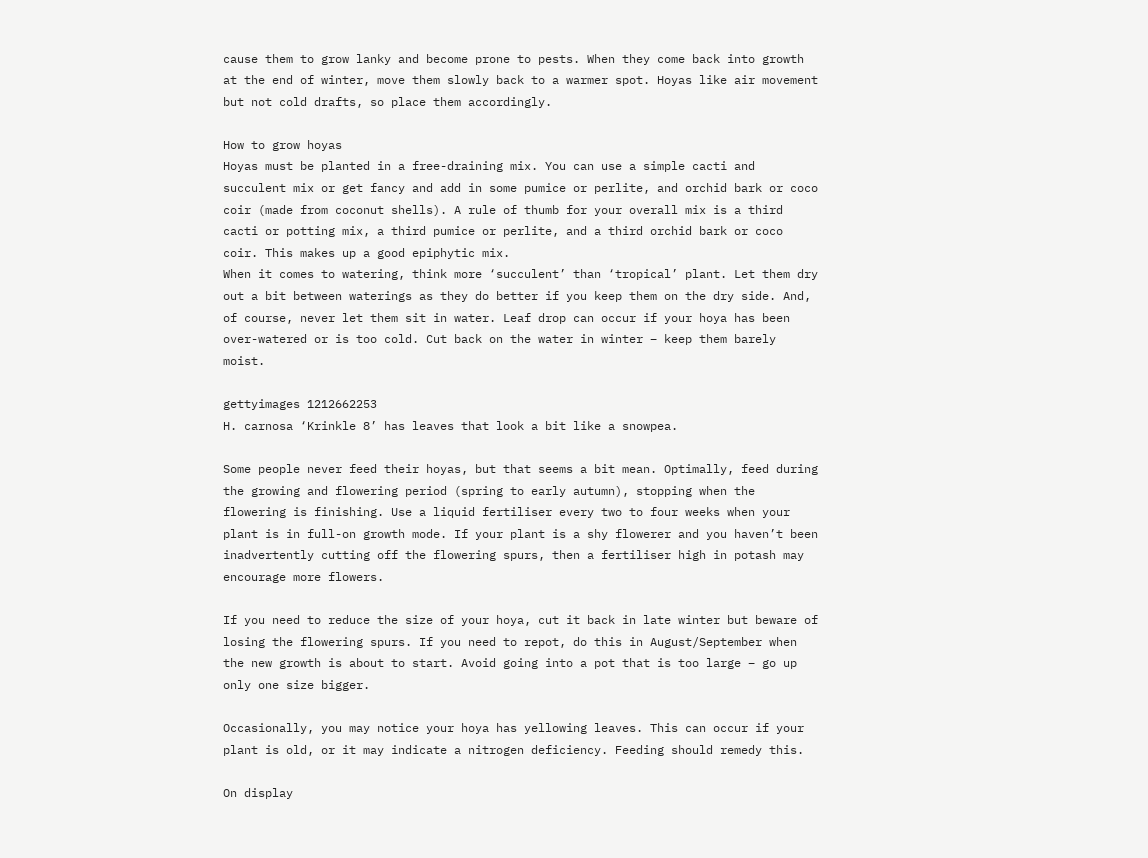cause them to grow lanky and become prone to pests. When they come back into growth at the end of winter, move them slowly back to a warmer spot. Hoyas like air movement but not cold drafts, so place them accordingly.

How to grow hoyas
Hoyas must be planted in a free-draining mix. You can use a simple cacti and succulent mix or get fancy and add in some pumice or perlite, and orchid bark or coco coir (made from coconut shells). A rule of thumb for your overall mix is a third cacti or potting mix, a third pumice or perlite, and a third orchid bark or coco coir. This makes up a good epiphytic mix.
When it comes to watering, think more ‘succulent’ than ‘tropical’ plant. Let them dry out a bit between waterings as they do better if you keep them on the dry side. And, of course, never let them sit in water. Leaf drop can occur if your hoya has been over-watered or is too cold. Cut back on the water in winter – keep them barely moist.

gettyimages 1212662253
H. carnosa ‘Krinkle 8’ has leaves that look a bit like a snowpea.

Some people never feed their hoyas, but that seems a bit mean. Optimally, feed during the growing and flowering period (spring to early autumn), stopping when the flowering is finishing. Use a liquid fertiliser every two to four weeks when your plant is in full-on growth mode. If your plant is a shy flowerer and you haven’t been inadvertently cutting off the flowering spurs, then a fertiliser high in potash may encourage more flowers.

If you need to reduce the size of your hoya, cut it back in late winter but beware of losing the flowering spurs. If you need to repot, do this in August/September when the new growth is about to start. Avoid going into a pot that is too large – go up only one size bigger.

Occasionally, you may notice your hoya has yellowing leaves. This can occur if your plant is old, or it may indicate a nitrogen deficiency. Feeding should remedy this.

On display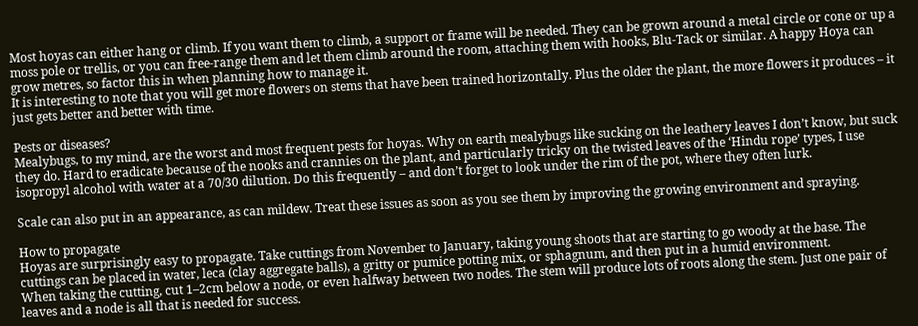Most hoyas can either hang or climb. If you want them to climb, a support or frame will be needed. They can be grown around a metal circle or cone or up a moss pole or trellis, or you can free-range them and let them climb around the room, attaching them with hooks, Blu-Tack or similar. A happy Hoya can grow metres, so factor this in when planning how to manage it.
It is interesting to note that you will get more flowers on stems that have been trained horizontally. Plus the older the plant, the more flowers it produces – it just gets better and better with time.

Pests or diseases?
Mealybugs, to my mind, are the worst and most frequent pests for hoyas. Why on earth mealybugs like sucking on the leathery leaves I don’t know, but suck they do. Hard to eradicate because of the nooks and crannies on the plant, and particularly tricky on the twisted leaves of the ‘Hindu rope’ types, I use isopropyl alcohol with water at a 70/30 dilution. Do this frequently – and don’t forget to look under the rim of the pot, where they often lurk.

Scale can also put in an appearance, as can mildew. Treat these issues as soon as you see them by improving the growing environment and spraying.

How to propagate
Hoyas are surprisingly easy to propagate. Take cuttings from November to January, taking young shoots that are starting to go woody at the base. The cuttings can be placed in water, leca (clay aggregate balls), a gritty or pumice potting mix, or sphagnum, and then put in a humid environment.
When taking the cutting, cut 1–2cm below a node, or even halfway between two nodes. The stem will produce lots of roots along the stem. Just one pair of leaves and a node is all that is needed for success.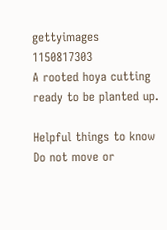gettyimages 1150817303
A rooted hoya cutting ready to be planted up.

Helpful things to know
Do not move or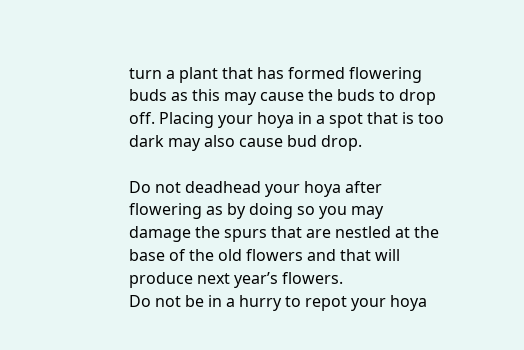turn a plant that has formed flowering buds as this may cause the buds to drop off. Placing your hoya in a spot that is too dark may also cause bud drop.

Do not deadhead your hoya after flowering as by doing so you may damage the spurs that are nestled at the base of the old flowers and that will produce next year’s flowers.
Do not be in a hurry to repot your hoya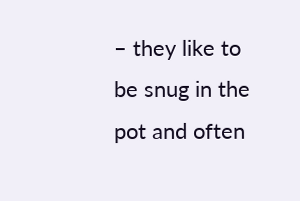– they like to be snug in the pot and often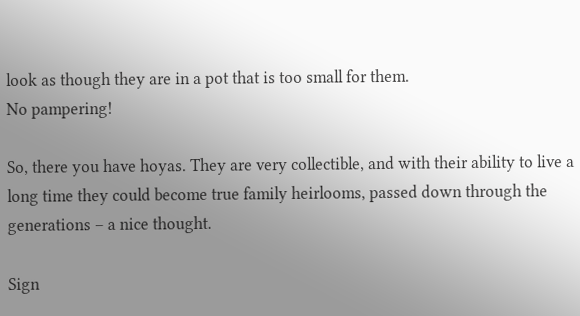look as though they are in a pot that is too small for them.
No pampering!

So, there you have hoyas. They are very collectible, and with their ability to live a long time they could become true family heirlooms, passed down through the generations – a nice thought.

Sign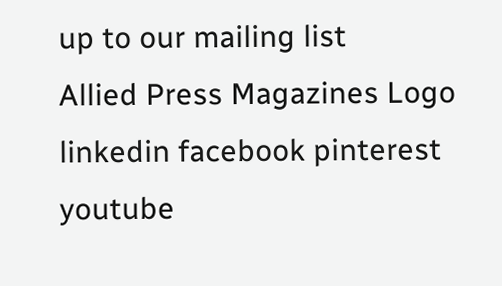up to our mailing list
Allied Press Magazines Logo
linkedin facebook pinterest youtube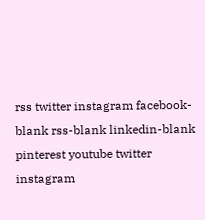rss twitter instagram facebook-blank rss-blank linkedin-blank pinterest youtube twitter instagram